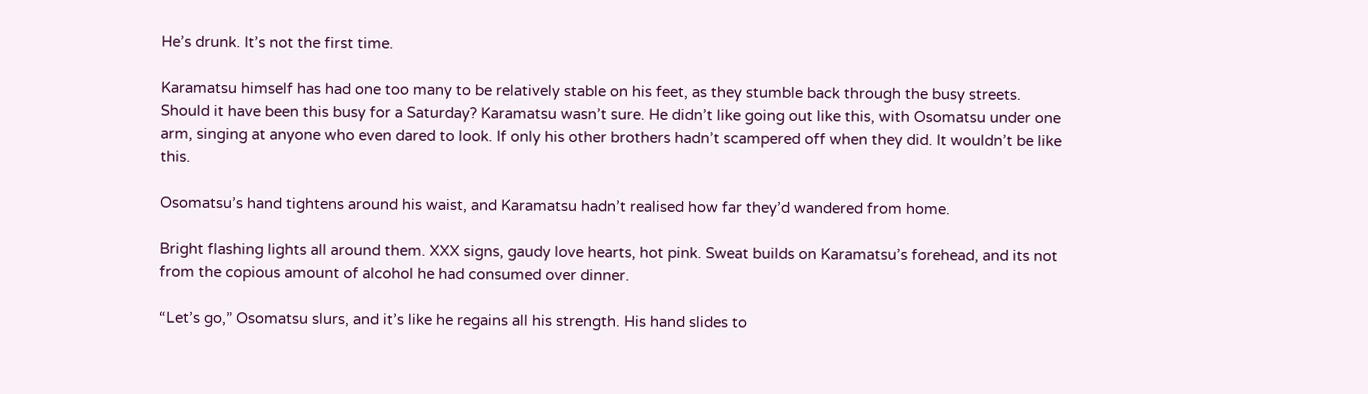He’s drunk. It’s not the first time.

Karamatsu himself has had one too many to be relatively stable on his feet, as they stumble back through the busy streets. Should it have been this busy for a Saturday? Karamatsu wasn’t sure. He didn’t like going out like this, with Osomatsu under one arm, singing at anyone who even dared to look. If only his other brothers hadn’t scampered off when they did. It wouldn’t be like this.

Osomatsu’s hand tightens around his waist, and Karamatsu hadn’t realised how far they’d wandered from home.

Bright flashing lights all around them. XXX signs, gaudy love hearts, hot pink. Sweat builds on Karamatsu’s forehead, and its not from the copious amount of alcohol he had consumed over dinner.

“Let’s go,” Osomatsu slurs, and it’s like he regains all his strength. His hand slides to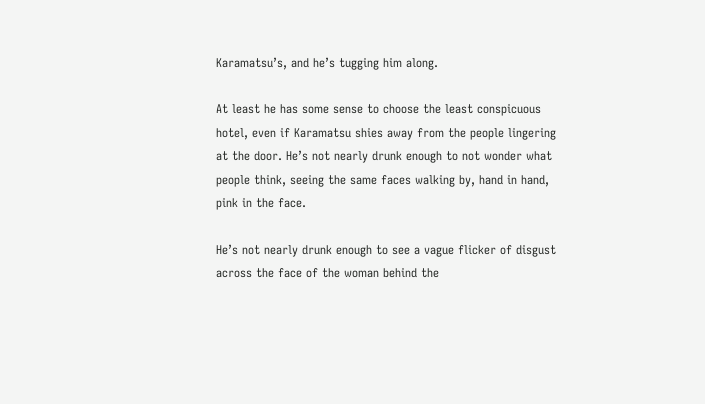Karamatsu’s, and he’s tugging him along.

At least he has some sense to choose the least conspicuous hotel, even if Karamatsu shies away from the people lingering at the door. He’s not nearly drunk enough to not wonder what people think, seeing the same faces walking by, hand in hand, pink in the face.

He’s not nearly drunk enough to see a vague flicker of disgust across the face of the woman behind the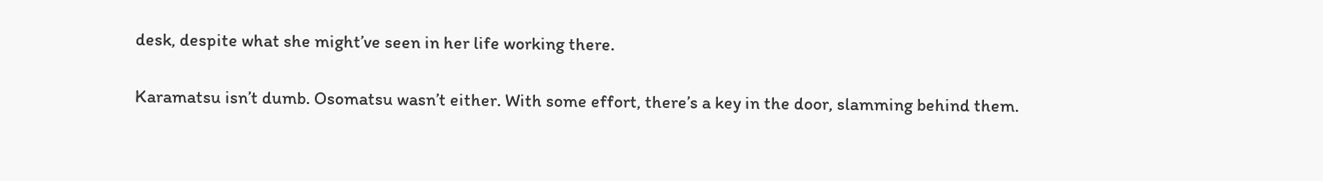desk, despite what she might’ve seen in her life working there.

Karamatsu isn’t dumb. Osomatsu wasn’t either. With some effort, there’s a key in the door, slamming behind them.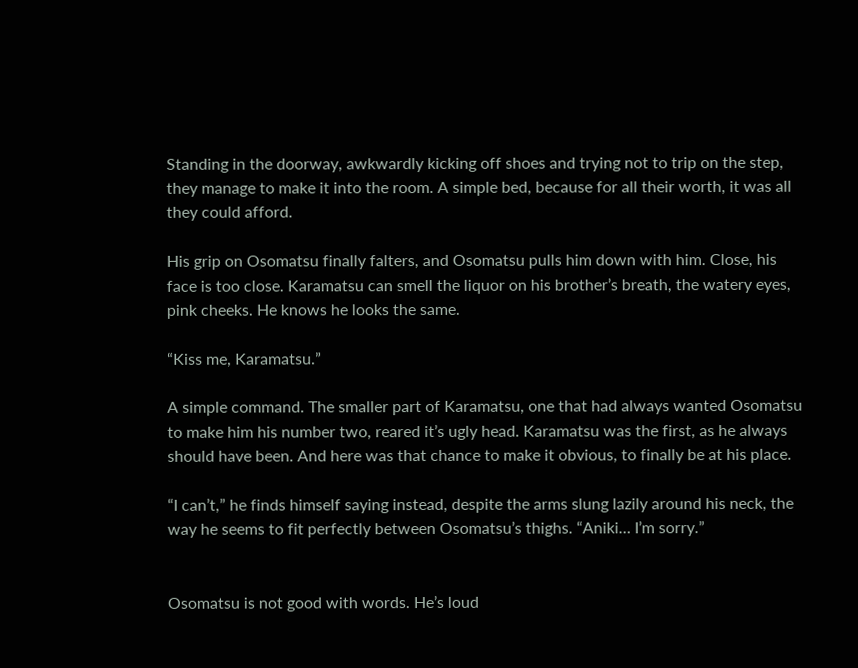Standing in the doorway, awkwardly kicking off shoes and trying not to trip on the step, they manage to make it into the room. A simple bed, because for all their worth, it was all they could afford.

His grip on Osomatsu finally falters, and Osomatsu pulls him down with him. Close, his face is too close. Karamatsu can smell the liquor on his brother’s breath, the watery eyes, pink cheeks. He knows he looks the same.

“Kiss me, Karamatsu.”

A simple command. The smaller part of Karamatsu, one that had always wanted Osomatsu to make him his number two, reared it’s ugly head. Karamatsu was the first, as he always should have been. And here was that chance to make it obvious, to finally be at his place.

“I can’t,” he finds himself saying instead, despite the arms slung lazily around his neck, the way he seems to fit perfectly between Osomatsu’s thighs. “Aniki… I’m sorry.”


Osomatsu is not good with words. He’s loud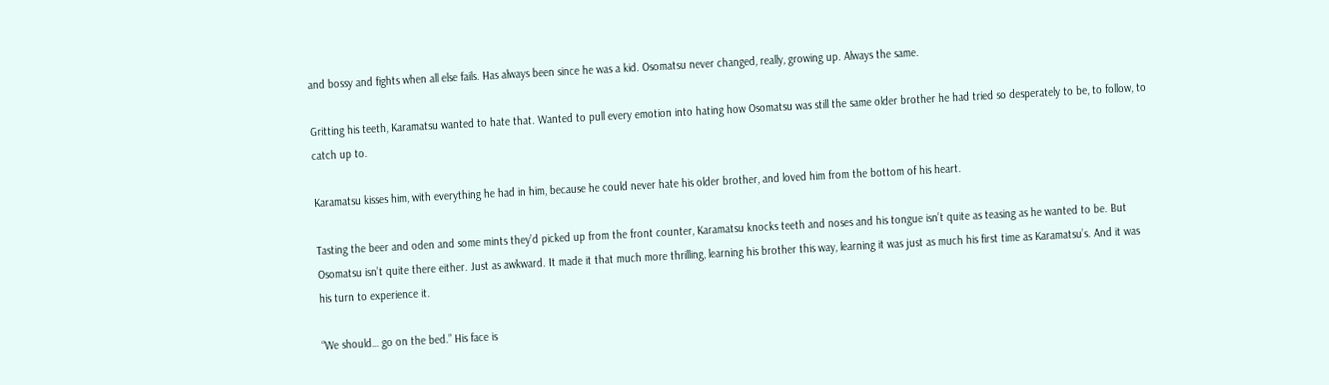and bossy and fights when all else fails. Has always been since he was a kid. Osomatsu never changed, really, growing up. Always the same.

Gritting his teeth, Karamatsu wanted to hate that. Wanted to pull every emotion into hating how Osomatsu was still the same older brother he had tried so desperately to be, to follow, to catch up to.

Karamatsu kisses him, with everything he had in him, because he could never hate his older brother, and loved him from the bottom of his heart.

Tasting the beer and oden and some mints they’d picked up from the front counter, Karamatsu knocks teeth and noses and his tongue isn’t quite as teasing as he wanted to be. But Osomatsu isn’t quite there either. Just as awkward. It made it that much more thrilling, learning his brother this way, learning it was just as much his first time as Karamatsu’s. And it was his turn to experience it.

“We should… go on the bed.” His face is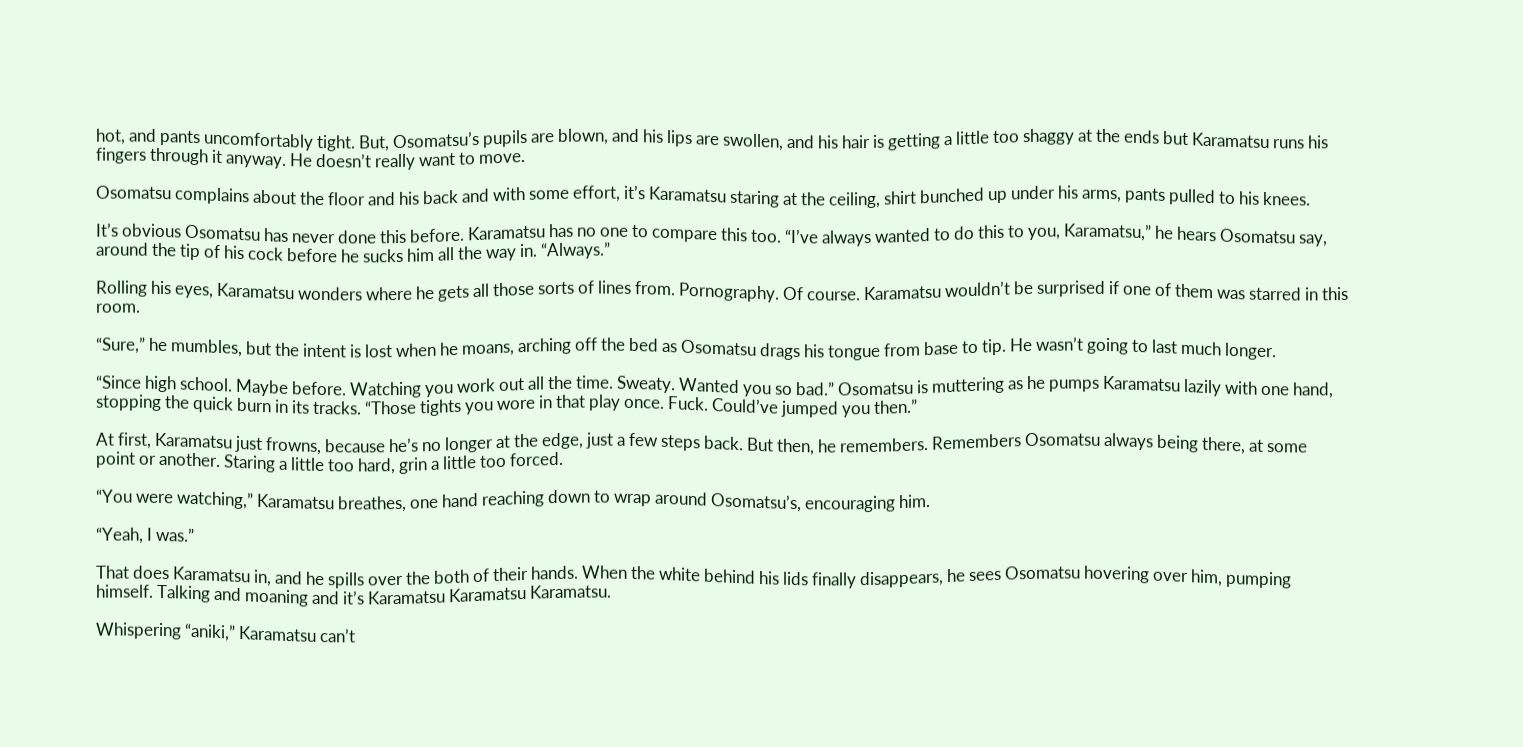hot, and pants uncomfortably tight. But, Osomatsu’s pupils are blown, and his lips are swollen, and his hair is getting a little too shaggy at the ends but Karamatsu runs his fingers through it anyway. He doesn’t really want to move.

Osomatsu complains about the floor and his back and with some effort, it’s Karamatsu staring at the ceiling, shirt bunched up under his arms, pants pulled to his knees.

It’s obvious Osomatsu has never done this before. Karamatsu has no one to compare this too. “I’ve always wanted to do this to you, Karamatsu,” he hears Osomatsu say, around the tip of his cock before he sucks him all the way in. “Always.”

Rolling his eyes, Karamatsu wonders where he gets all those sorts of lines from. Pornography. Of course. Karamatsu wouldn’t be surprised if one of them was starred in this room.

“Sure,” he mumbles, but the intent is lost when he moans, arching off the bed as Osomatsu drags his tongue from base to tip. He wasn’t going to last much longer.

“Since high school. Maybe before. Watching you work out all the time. Sweaty. Wanted you so bad.” Osomatsu is muttering as he pumps Karamatsu lazily with one hand, stopping the quick burn in its tracks. “Those tights you wore in that play once. Fuck. Could’ve jumped you then.”

At first, Karamatsu just frowns, because he’s no longer at the edge, just a few steps back. But then, he remembers. Remembers Osomatsu always being there, at some point or another. Staring a little too hard, grin a little too forced.

“You were watching,” Karamatsu breathes, one hand reaching down to wrap around Osomatsu’s, encouraging him.

“Yeah, I was.”

That does Karamatsu in, and he spills over the both of their hands. When the white behind his lids finally disappears, he sees Osomatsu hovering over him, pumping himself. Talking and moaning and it’s Karamatsu Karamatsu Karamatsu.

Whispering “aniki,” Karamatsu can’t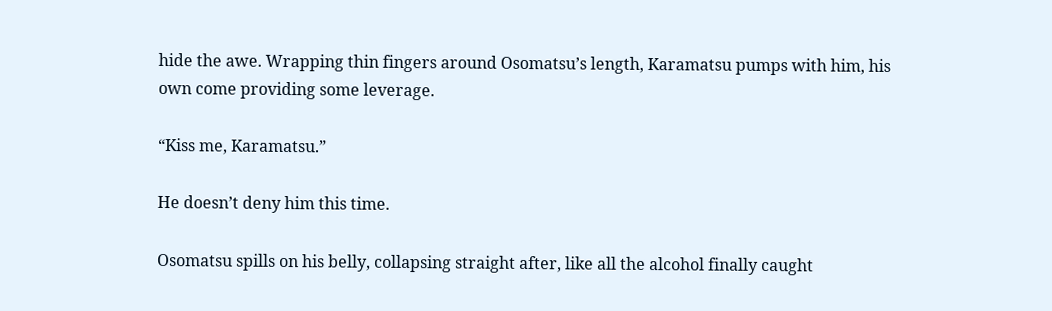hide the awe. Wrapping thin fingers around Osomatsu’s length, Karamatsu pumps with him, his own come providing some leverage.

“Kiss me, Karamatsu.”

He doesn’t deny him this time.

Osomatsu spills on his belly, collapsing straight after, like all the alcohol finally caught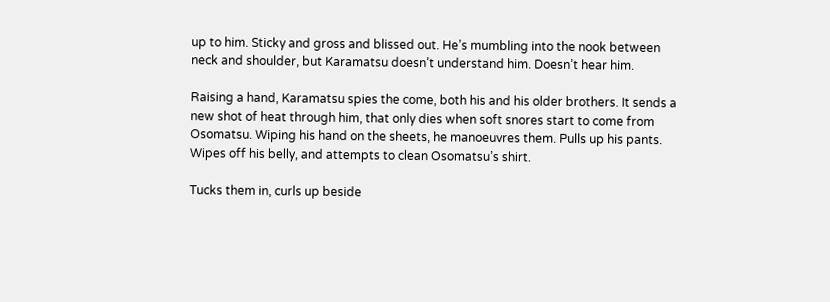up to him. Sticky and gross and blissed out. He’s mumbling into the nook between neck and shoulder, but Karamatsu doesn’t understand him. Doesn’t hear him.

Raising a hand, Karamatsu spies the come, both his and his older brothers. It sends a new shot of heat through him, that only dies when soft snores start to come from Osomatsu. Wiping his hand on the sheets, he manoeuvres them. Pulls up his pants. Wipes off his belly, and attempts to clean Osomatsu’s shirt.

Tucks them in, curls up beside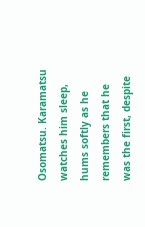Osomatsu. Karamatsu watches him sleep, hums softly as he remembers that he was the first, despite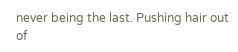never being the last. Pushing hair out of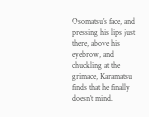Osomatsu’s face, and pressing his lips just there, above his eyebrow, and chuckling at the grimace, Karamatsu finds that he finally doesn’t mind.